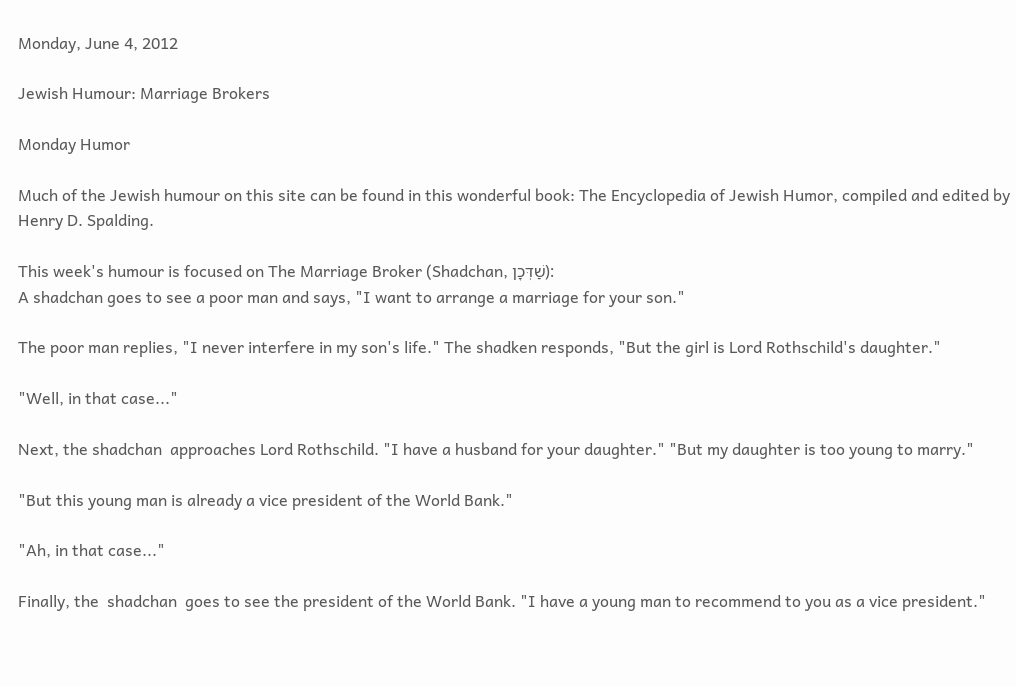Monday, June 4, 2012

Jewish Humour: Marriage Brokers

Monday Humor

Much of the Jewish humour on this site can be found in this wonderful book: The Encyclopedia of Jewish Humor, compiled and edited by Henry D. Spalding.

This week's humour is focused on The Marriage Broker (Shadchan, שַׁדְּכָן):
A shadchan goes to see a poor man and says, "I want to arrange a marriage for your son."

The poor man replies, "I never interfere in my son's life." The shadken responds, "But the girl is Lord Rothschild's daughter."

"Well, in that case..."

Next, the shadchan  approaches Lord Rothschild. "I have a husband for your daughter." "But my daughter is too young to marry."

"But this young man is already a vice president of the World Bank."

"Ah, in that case..."

Finally, the  shadchan  goes to see the president of the World Bank. "I have a young man to recommend to you as a vice president."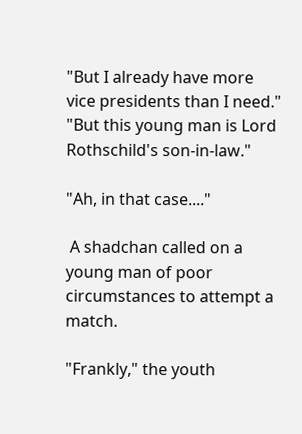"But I already have more vice presidents than I need." "But this young man is Lord Rothschild's son-in-law."

"Ah, in that case...."

 A shadchan called on a young man of poor circumstances to attempt a match.

"Frankly," the youth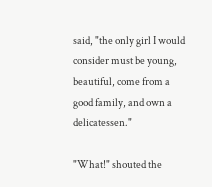said, "the only girl I would consider must be young, beautiful, come from a good family, and own a delicatessen."

"What!" shouted the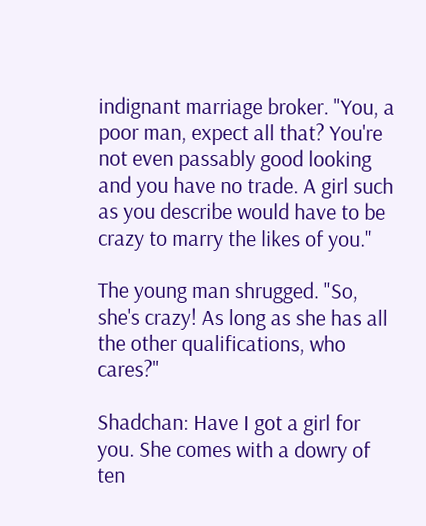indignant marriage broker. "You, a poor man, expect all that? You're not even passably good looking and you have no trade. A girl such as you describe would have to be crazy to marry the likes of you."

The young man shrugged. "So, she's crazy! As long as she has all the other qualifications, who cares?"

Shadchan: Have I got a girl for you. She comes with a dowry of ten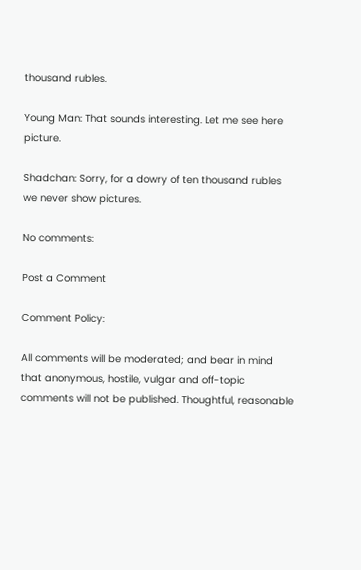thousand rubles.

Young Man: That sounds interesting. Let me see here picture.

Shadchan: Sorry, for a dowry of ten thousand rubles we never show pictures.

No comments:

Post a Comment

Comment Policy:

All comments will be moderated; and bear in mind that anonymous, hostile, vulgar and off-topic comments will not be published. Thoughtful, reasonable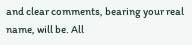and clear comments, bearing your real name, will be. All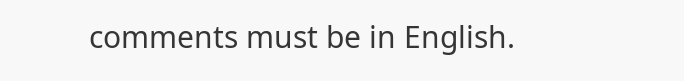comments must be in English.